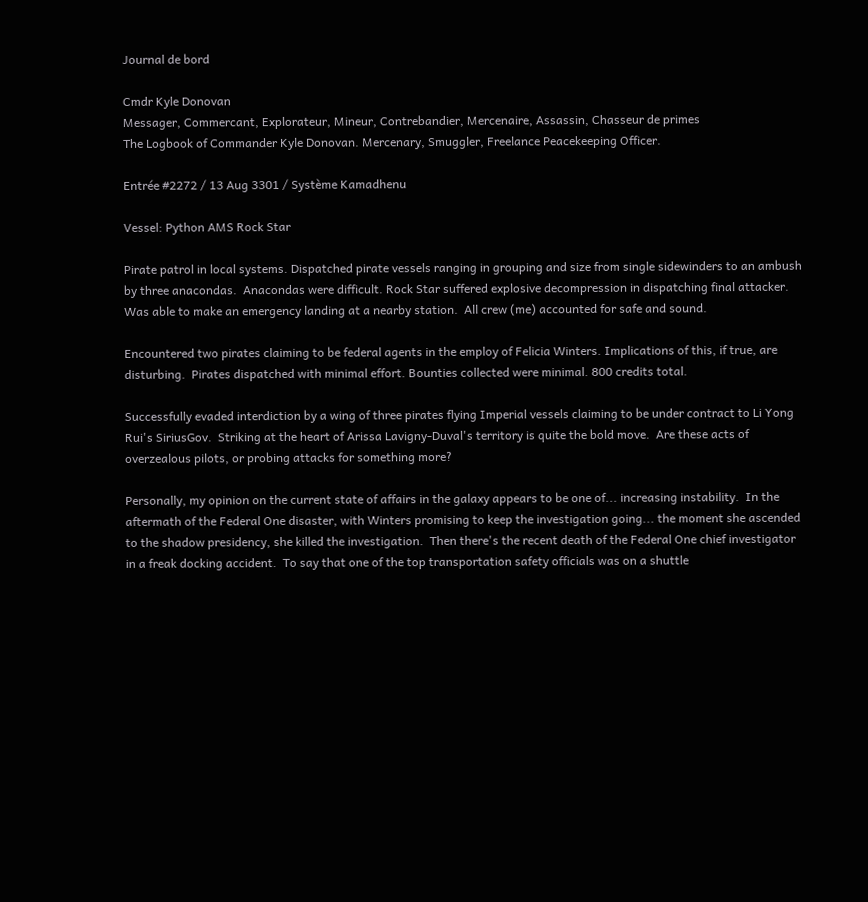Journal de bord

Cmdr Kyle Donovan
Messager, Commercant, Explorateur, Mineur, Contrebandier, Mercenaire, Assassin, Chasseur de primes
The Logbook of Commander Kyle Donovan. Mercenary, Smuggler, Freelance Peacekeeping Officer.

Entrée #2272 / 13 Aug 3301 / Système Kamadhenu

Vessel: Python AMS Rock Star

Pirate patrol in local systems. Dispatched pirate vessels ranging in grouping and size from single sidewinders to an ambush by three anacondas.  Anacondas were difficult. Rock Star suffered explosive decompression in dispatching final attacker. Was able to make an emergency landing at a nearby station.  All crew (me) accounted for safe and sound.

Encountered two pirates claiming to be federal agents in the employ of Felicia Winters. Implications of this, if true, are disturbing.  Pirates dispatched with minimal effort. Bounties collected were minimal. 800 credits total.

Successfully evaded interdiction by a wing of three pirates flying Imperial vessels claiming to be under contract to Li Yong Rui's SiriusGov.  Striking at the heart of Arissa Lavigny-Duval's territory is quite the bold move.  Are these acts of overzealous pilots, or probing attacks for something more?

Personally, my opinion on the current state of affairs in the galaxy appears to be one of... increasing instability.  In the aftermath of the Federal One disaster, with Winters promising to keep the investigation going... the moment she ascended to the shadow presidency, she killed the investigation.  Then there's the recent death of the Federal One chief investigator in a freak docking accident.  To say that one of the top transportation safety officials was on a shuttle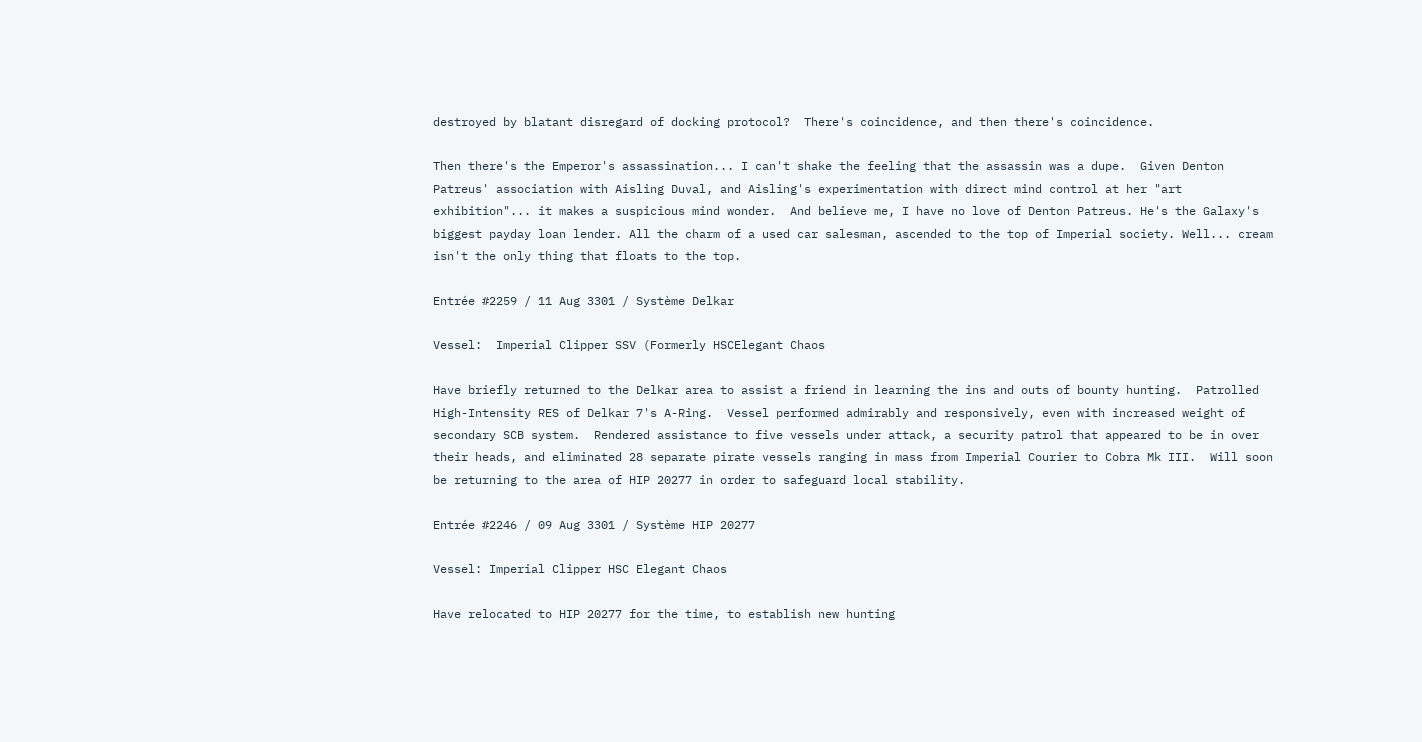destroyed by blatant disregard of docking protocol?  There's coincidence, and then there's coincidence.

Then there's the Emperor's assassination... I can't shake the feeling that the assassin was a dupe.  Given Denton Patreus' association with Aisling Duval, and Aisling's experimentation with direct mind control at her "art exhibition"... it makes a suspicious mind wonder.  And believe me, I have no love of Denton Patreus. He's the Galaxy's biggest payday loan lender. All the charm of a used car salesman, ascended to the top of Imperial society. Well... cream isn't the only thing that floats to the top.

Entrée #2259 / 11 Aug 3301 / Système Delkar

Vessel:  Imperial Clipper SSV (Formerly HSCElegant Chaos

Have briefly returned to the Delkar area to assist a friend in learning the ins and outs of bounty hunting.  Patrolled High-Intensity RES of Delkar 7's A-Ring.  Vessel performed admirably and responsively, even with increased weight of secondary SCB system.  Rendered assistance to five vessels under attack, a security patrol that appeared to be in over their heads, and eliminated 28 separate pirate vessels ranging in mass from Imperial Courier to Cobra Mk III.  Will soon be returning to the area of HIP 20277 in order to safeguard local stability.

Entrée #2246 / 09 Aug 3301 / Système HIP 20277

Vessel: Imperial Clipper HSC Elegant Chaos

Have relocated to HIP 20277 for the time, to establish new hunting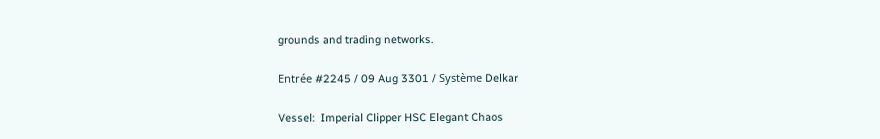grounds and trading networks.

Entrée #2245 / 09 Aug 3301 / Système Delkar

Vessel:  Imperial Clipper HSC Elegant Chaos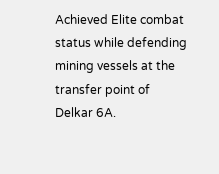Achieved Elite combat status while defending mining vessels at the transfer point of Delkar 6A.